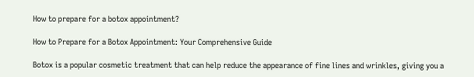How to prepare for a botox appointment?

How to Prepare for a Botox Appointment: Your Comprehensive Guide

Botox is a popular cosmetic treatment that can help reduce the appearance of fine lines and wrinkles, giving you a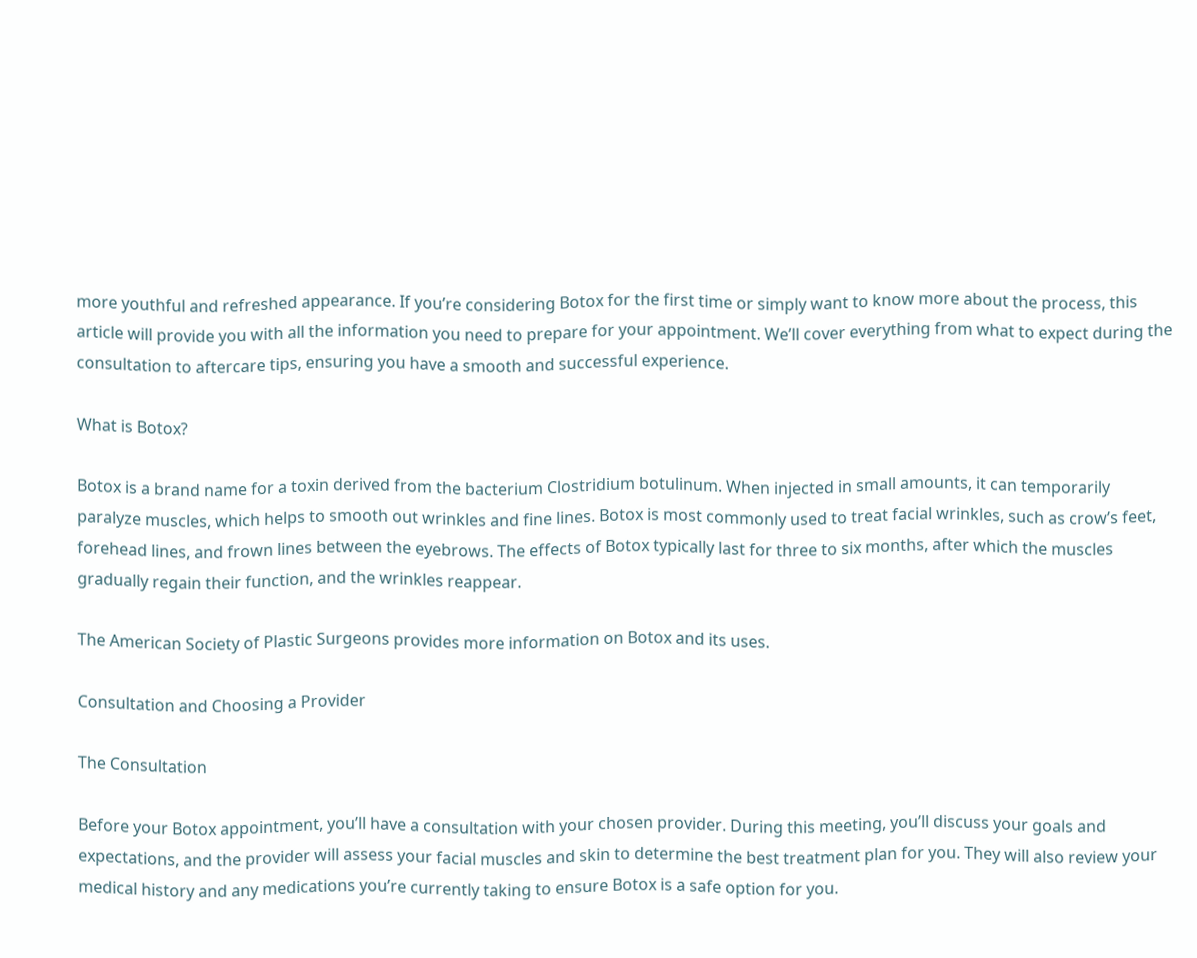more youthful and refreshed appearance. If you’re considering Botox for the first time or simply want to know more about the process, this article will provide you with all the information you need to prepare for your appointment. We’ll cover everything from what to expect during the consultation to aftercare tips, ensuring you have a smooth and successful experience.

What is Botox?

Botox is a brand name for a toxin derived from the bacterium Clostridium botulinum. When injected in small amounts, it can temporarily paralyze muscles, which helps to smooth out wrinkles and fine lines. Botox is most commonly used to treat facial wrinkles, such as crow’s feet, forehead lines, and frown lines between the eyebrows. The effects of Botox typically last for three to six months, after which the muscles gradually regain their function, and the wrinkles reappear.

The American Society of Plastic Surgeons provides more information on Botox and its uses.

Consultation and Choosing a Provider

The Consultation

Before your Botox appointment, you’ll have a consultation with your chosen provider. During this meeting, you’ll discuss your goals and expectations, and the provider will assess your facial muscles and skin to determine the best treatment plan for you. They will also review your medical history and any medications you’re currently taking to ensure Botox is a safe option for you.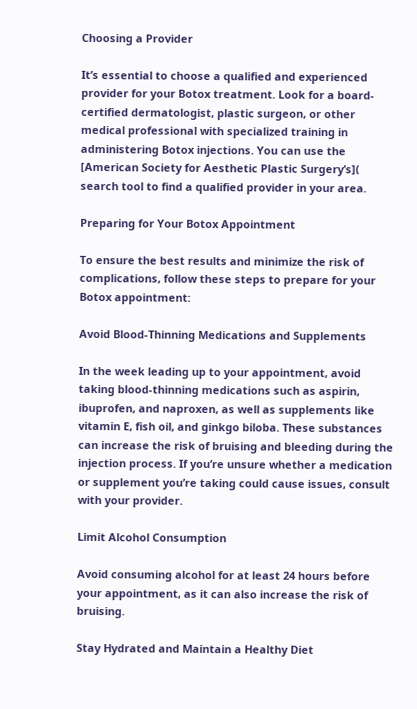Choosing a Provider

It’s essential to choose a qualified and experienced provider for your Botox treatment. Look for a board-certified dermatologist, plastic surgeon, or other medical professional with specialized training in administering Botox injections. You can use the [American Society for Aesthetic Plastic Surgery’s]( search tool to find a qualified provider in your area.

Preparing for Your Botox Appointment

To ensure the best results and minimize the risk of complications, follow these steps to prepare for your Botox appointment:

Avoid Blood-Thinning Medications and Supplements

In the week leading up to your appointment, avoid taking blood-thinning medications such as aspirin, ibuprofen, and naproxen, as well as supplements like vitamin E, fish oil, and ginkgo biloba. These substances can increase the risk of bruising and bleeding during the injection process. If you’re unsure whether a medication or supplement you’re taking could cause issues, consult with your provider.

Limit Alcohol Consumption

Avoid consuming alcohol for at least 24 hours before your appointment, as it can also increase the risk of bruising.

Stay Hydrated and Maintain a Healthy Diet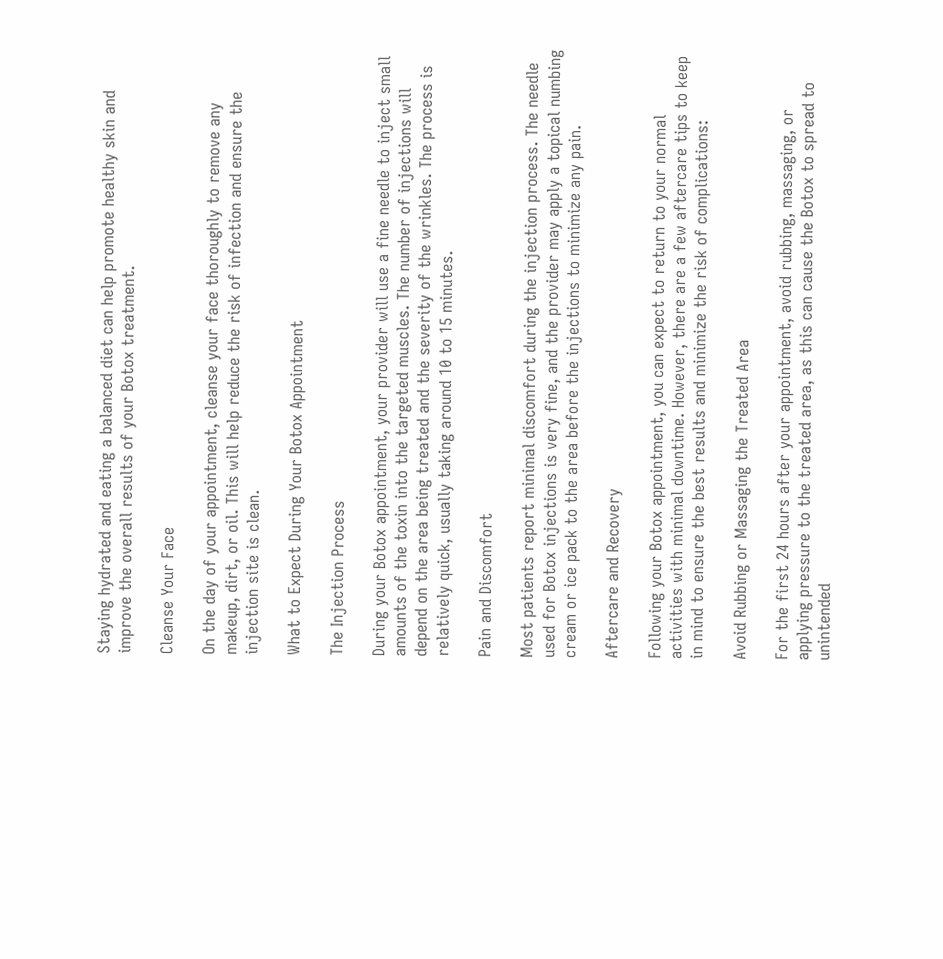Staying hydrated and eating a balanced diet can help promote healthy skin and improve the overall results of your Botox treatment.

Cleanse Your Face

On the day of your appointment, cleanse your face thoroughly to remove any makeup, dirt, or oil. This will help reduce the risk of infection and ensure the injection site is clean.

What to Expect During Your Botox Appointment

The Injection Process

During your Botox appointment, your provider will use a fine needle to inject small amounts of the toxin into the targeted muscles. The number of injections will depend on the area being treated and the severity of the wrinkles. The process is relatively quick, usually taking around 10 to 15 minutes.

Pain and Discomfort

Most patients report minimal discomfort during the injection process. The needle used for Botox injections is very fine, and the provider may apply a topical numbing cream or ice pack to the area before the injections to minimize any pain.

Aftercare and Recovery

Following your Botox appointment, you can expect to return to your normal activities with minimal downtime. However, there are a few aftercare tips to keep in mind to ensure the best results and minimize the risk of complications:

Avoid Rubbing or Massaging the Treated Area

For the first 24 hours after your appointment, avoid rubbing, massaging, or applying pressure to the treated area, as this can cause the Botox to spread to unintended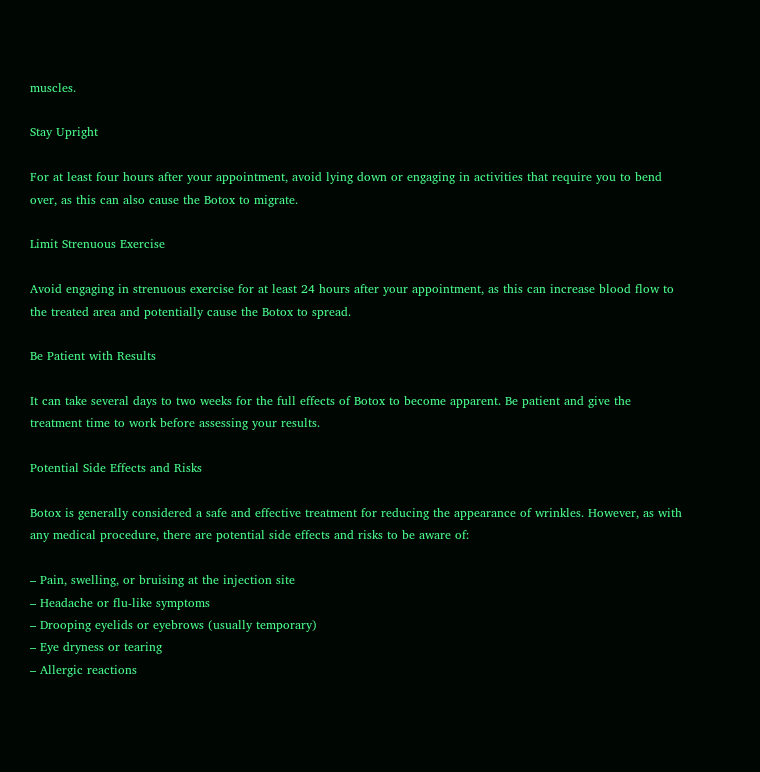muscles.

Stay Upright

For at least four hours after your appointment, avoid lying down or engaging in activities that require you to bend over, as this can also cause the Botox to migrate.

Limit Strenuous Exercise

Avoid engaging in strenuous exercise for at least 24 hours after your appointment, as this can increase blood flow to the treated area and potentially cause the Botox to spread.

Be Patient with Results

It can take several days to two weeks for the full effects of Botox to become apparent. Be patient and give the treatment time to work before assessing your results.

Potential Side Effects and Risks

Botox is generally considered a safe and effective treatment for reducing the appearance of wrinkles. However, as with any medical procedure, there are potential side effects and risks to be aware of:

– Pain, swelling, or bruising at the injection site
– Headache or flu-like symptoms
– Drooping eyelids or eyebrows (usually temporary)
– Eye dryness or tearing
– Allergic reactions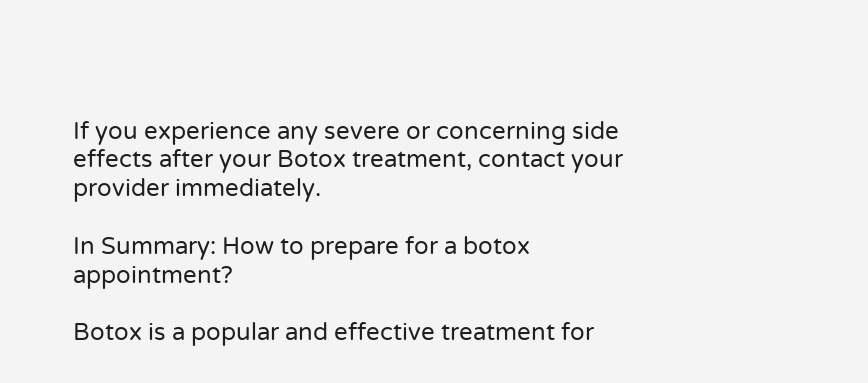If you experience any severe or concerning side effects after your Botox treatment, contact your provider immediately.

In Summary: How to prepare for a botox appointment?

Botox is a popular and effective treatment for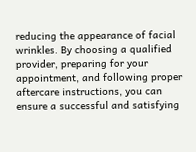reducing the appearance of facial wrinkles. By choosing a qualified provider, preparing for your appointment, and following proper aftercare instructions, you can ensure a successful and satisfying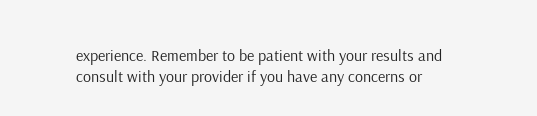experience. Remember to be patient with your results and consult with your provider if you have any concerns or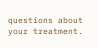questions about your treatment.